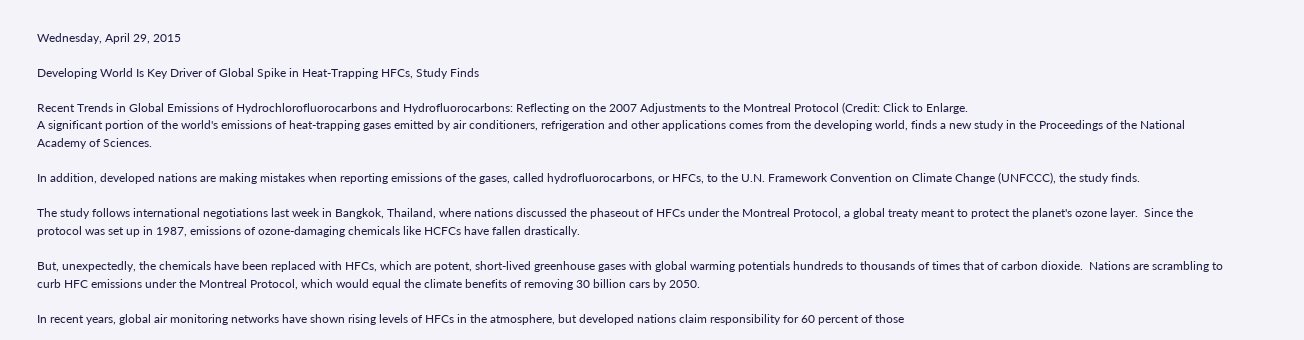Wednesday, April 29, 2015

Developing World Is Key Driver of Global Spike in Heat-Trapping HFCs, Study Finds

Recent Trends in Global Emissions of Hydrochlorofluorocarbons and Hydrofluorocarbons: Reflecting on the 2007 Adjustments to the Montreal Protocol (Credit: Click to Enlarge.
A significant portion of the world's emissions of heat-trapping gases emitted by air conditioners, refrigeration and other applications comes from the developing world, finds a new study in the Proceedings of the National Academy of Sciences.

In addition, developed nations are making mistakes when reporting emissions of the gases, called hydrofluorocarbons, or HFCs, to the U.N. Framework Convention on Climate Change (UNFCCC), the study finds.

The study follows international negotiations last week in Bangkok, Thailand, where nations discussed the phaseout of HFCs under the Montreal Protocol, a global treaty meant to protect the planet's ozone layer.  Since the protocol was set up in 1987, emissions of ozone-damaging chemicals like HCFCs have fallen drastically.

But, unexpectedly, the chemicals have been replaced with HFCs, which are potent, short-lived greenhouse gases with global warming potentials hundreds to thousands of times that of carbon dioxide.  Nations are scrambling to curb HFC emissions under the Montreal Protocol, which would equal the climate benefits of removing 30 billion cars by 2050.

In recent years, global air monitoring networks have shown rising levels of HFCs in the atmosphere, but developed nations claim responsibility for 60 percent of those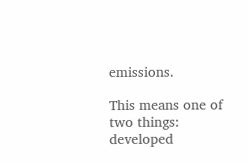emissions.

This means one of two things:  developed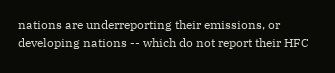nations are underreporting their emissions, or developing nations -- which do not report their HFC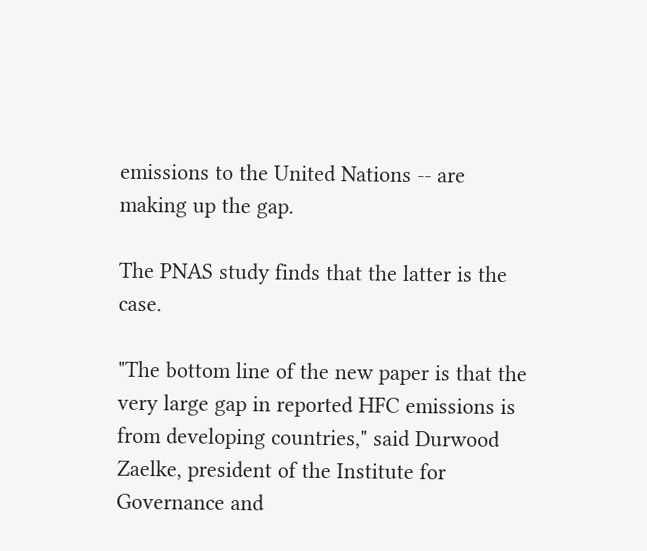emissions to the United Nations -- are making up the gap.

The PNAS study finds that the latter is the case.

"The bottom line of the new paper is that the very large gap in reported HFC emissions is from developing countries," said Durwood Zaelke, president of the Institute for Governance and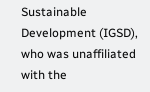Sustainable Development (IGSD), who was unaffiliated with the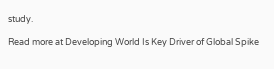study.

Read more at Developing World Is Key Driver of Global Spike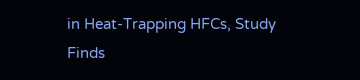in Heat-Trapping HFCs, Study Finds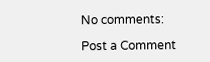No comments:

Post a Comment